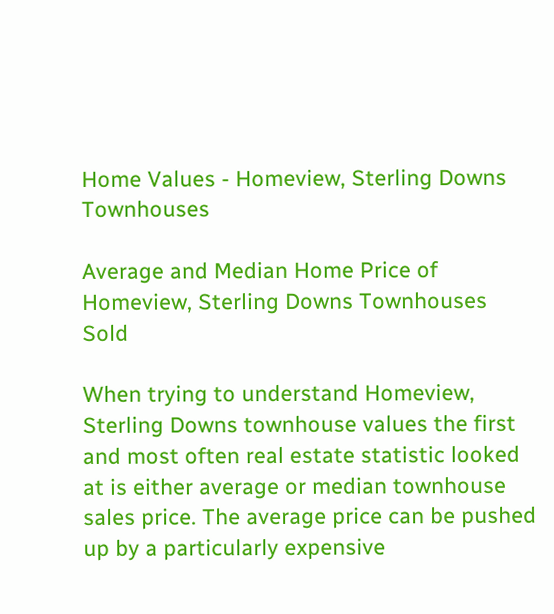Home Values - Homeview, Sterling Downs Townhouses

Average and Median Home Price of Homeview, Sterling Downs Townhouses Sold

When trying to understand Homeview, Sterling Downs townhouse values the first and most often real estate statistic looked at is either average or median townhouse sales price. The average price can be pushed up by a particularly expensive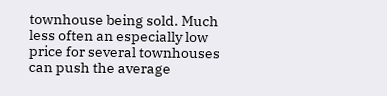townhouse being sold. Much less often an especially low price for several townhouses can push the average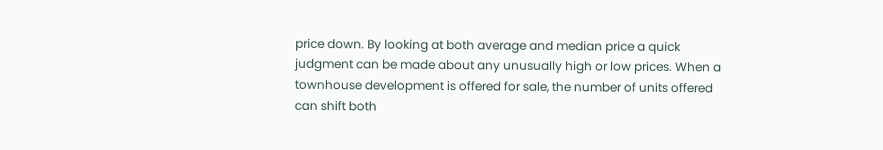price down. By looking at both average and median price a quick judgment can be made about any unusually high or low prices. When a townhouse development is offered for sale, the number of units offered can shift both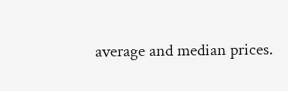average and median prices.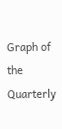Graph of the Quarterly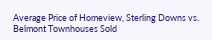Average Price of Homeview, Sterling Downs vs. Belmont Townhouses Sold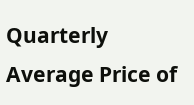Quarterly Average Price of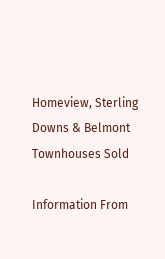Homeview, Sterling Downs & Belmont Townhouses Sold

Information From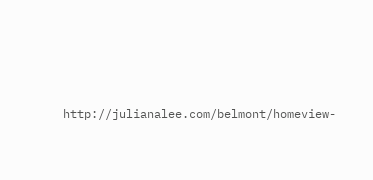http://julianalee.com/belmont/homeview-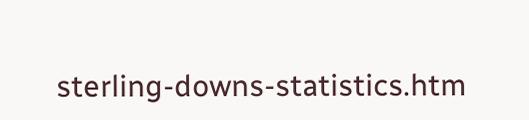sterling-downs-statistics.htm